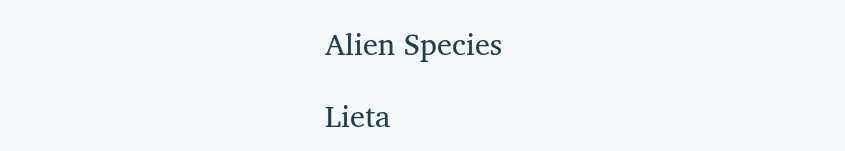Alien Species

Lieta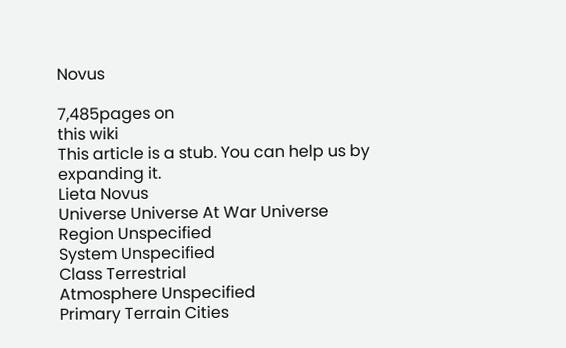Novus

7,485pages on
this wiki
This article is a stub. You can help us by expanding it.
Lieta Novus
Universe Universe At War Universe
Region Unspecified
System Unspecified
Class Terrestrial
Atmosphere Unspecified
Primary Terrain Cities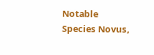Notable Species Novus,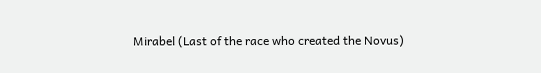Mirabel (Last of the race who created the Novus)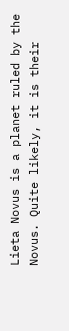Lieta Novus is a planet ruled by the Novus. Quite likely, it is their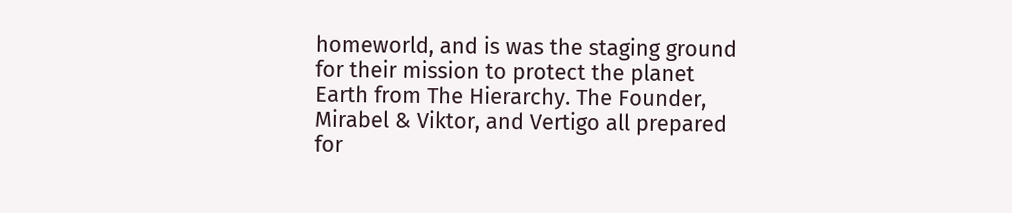homeworld, and is was the staging ground for their mission to protect the planet Earth from The Hierarchy. The Founder, Mirabel & Viktor, and Vertigo all prepared for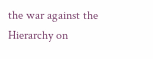the war against the Hierarchy on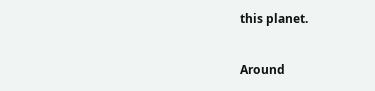this planet.

Around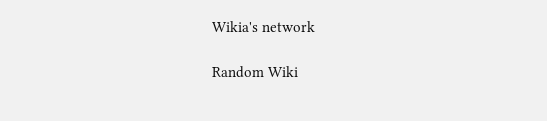Wikia's network

Random Wiki